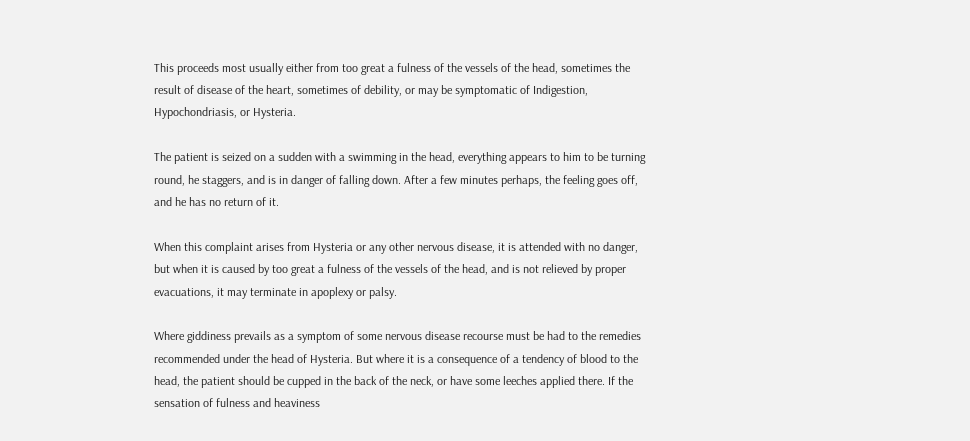This proceeds most usually either from too great a fulness of the vessels of the head, sometimes the result of disease of the heart, sometimes of debility, or may be symptomatic of Indigestion, Hypochondriasis, or Hysteria.

The patient is seized on a sudden with a swimming in the head, everything appears to him to be turning round, he staggers, and is in danger of falling down. After a few minutes perhaps, the feeling goes off, and he has no return of it.

When this complaint arises from Hysteria or any other nervous disease, it is attended with no danger, but when it is caused by too great a fulness of the vessels of the head, and is not relieved by proper evacuations, it may terminate in apoplexy or palsy.

Where giddiness prevails as a symptom of some nervous disease recourse must be had to the remedies recommended under the head of Hysteria. But where it is a consequence of a tendency of blood to the head, the patient should be cupped in the back of the neck, or have some leeches applied there. If the sensation of fulness and heaviness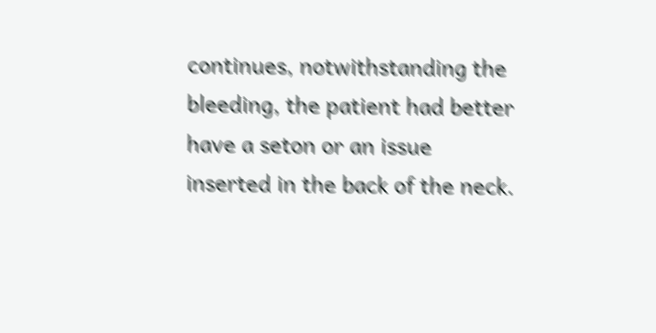continues, notwithstanding the bleeding, the patient had better have a seton or an issue inserted in the back of the neck.